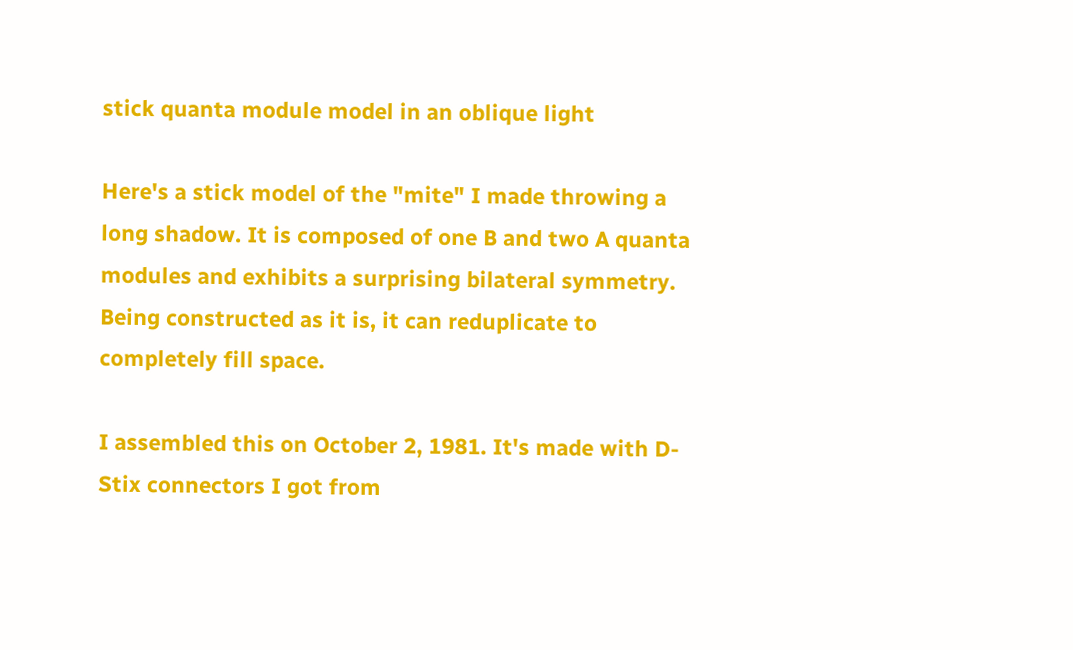stick quanta module model in an oblique light

Here's a stick model of the "mite" I made throwing a long shadow. It is composed of one B and two A quanta modules and exhibits a surprising bilateral symmetry. Being constructed as it is, it can reduplicate to completely fill space.

I assembled this on October 2, 1981. It's made with D-Stix connectors I got from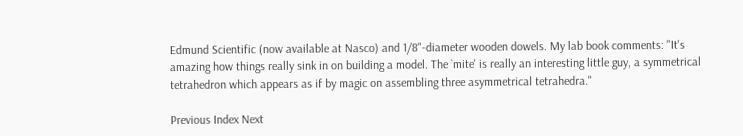Edmund Scientific (now available at Nasco) and 1/8"-diameter wooden dowels. My lab book comments: "It's amazing how things really sink in on building a model. The `mite' is really an interesting little guy, a symmetrical tetrahedron which appears as if by magic on assembling three asymmetrical tetrahedra."

Previous Index Next